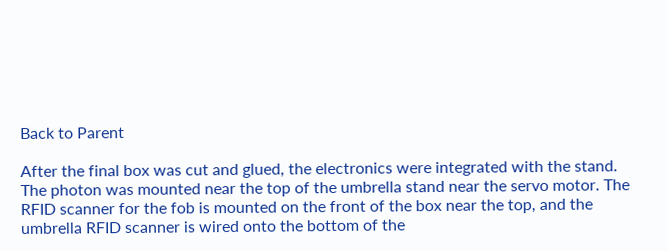Back to Parent

After the final box was cut and glued, the electronics were integrated with the stand. The photon was mounted near the top of the umbrella stand near the servo motor. The RFID scanner for the fob is mounted on the front of the box near the top, and the umbrella RFID scanner is wired onto the bottom of the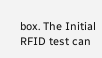box. The Initial RFID test can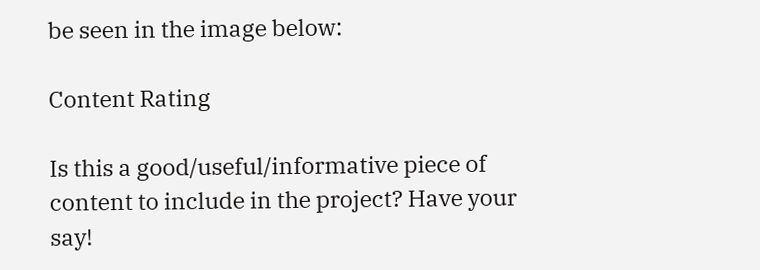be seen in the image below:

Content Rating

Is this a good/useful/informative piece of content to include in the project? Have your say!